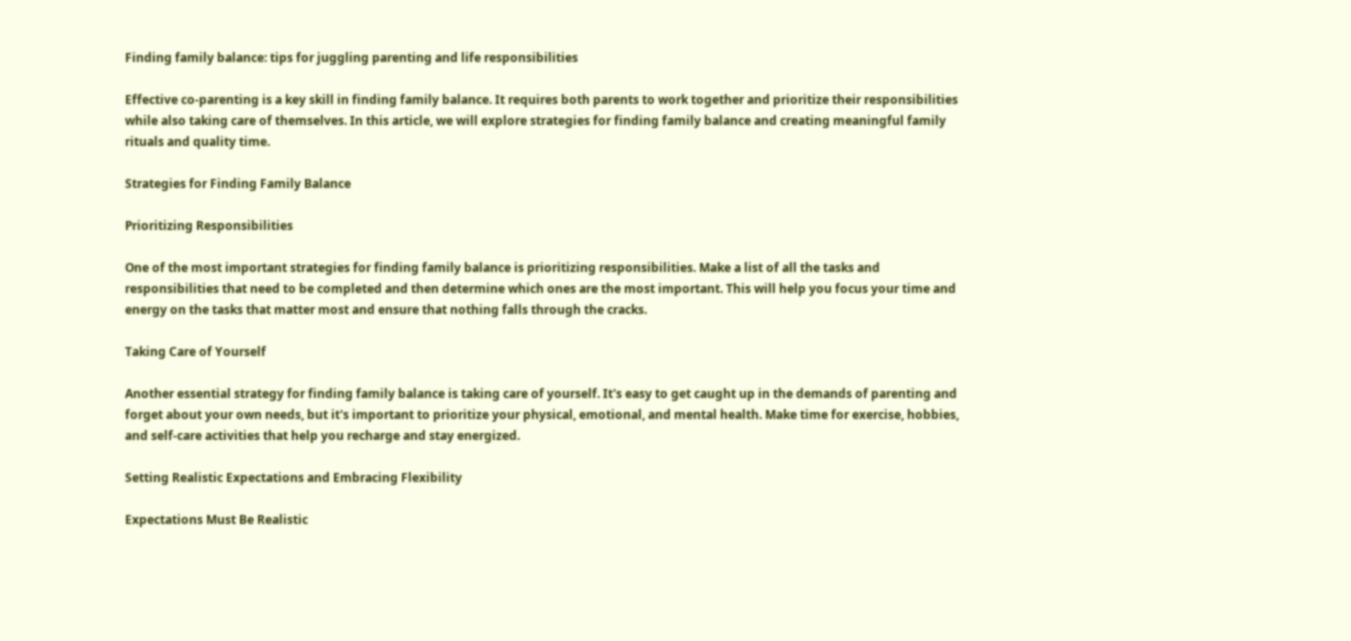Finding family balance: tips for juggling parenting and life responsibilities

Effective co-parenting is a key skill in finding family balance. It requires both parents to work together and prioritize their responsibilities while also taking care of themselves. In this article, we will explore strategies for finding family balance and creating meaningful family rituals and quality time.

Strategies for Finding Family Balance

Prioritizing Responsibilities

One of the most important strategies for finding family balance is prioritizing responsibilities. Make a list of all the tasks and responsibilities that need to be completed and then determine which ones are the most important. This will help you focus your time and energy on the tasks that matter most and ensure that nothing falls through the cracks.

Taking Care of Yourself

Another essential strategy for finding family balance is taking care of yourself. It's easy to get caught up in the demands of parenting and forget about your own needs, but it's important to prioritize your physical, emotional, and mental health. Make time for exercise, hobbies, and self-care activities that help you recharge and stay energized.

Setting Realistic Expectations and Embracing Flexibility

Expectations Must Be Realistic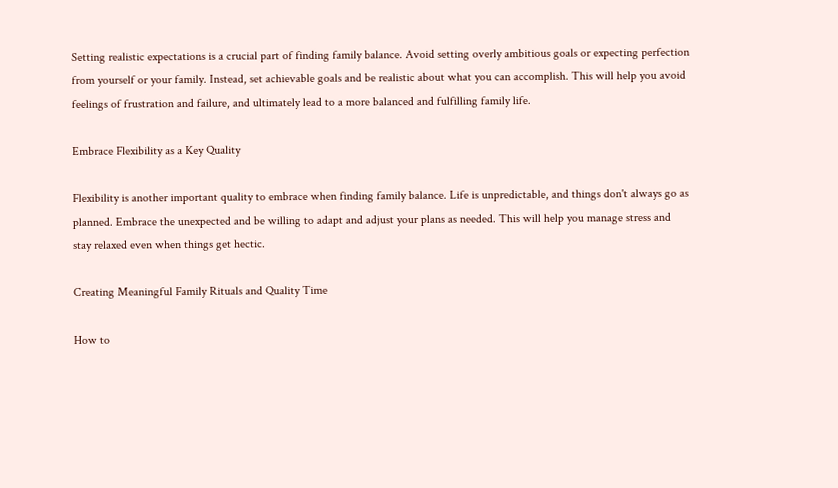Setting realistic expectations is a crucial part of finding family balance. Avoid setting overly ambitious goals or expecting perfection from yourself or your family. Instead, set achievable goals and be realistic about what you can accomplish. This will help you avoid feelings of frustration and failure, and ultimately lead to a more balanced and fulfilling family life.

Embrace Flexibility as a Key Quality

Flexibility is another important quality to embrace when finding family balance. Life is unpredictable, and things don't always go as planned. Embrace the unexpected and be willing to adapt and adjust your plans as needed. This will help you manage stress and stay relaxed even when things get hectic.

Creating Meaningful Family Rituals and Quality Time

How to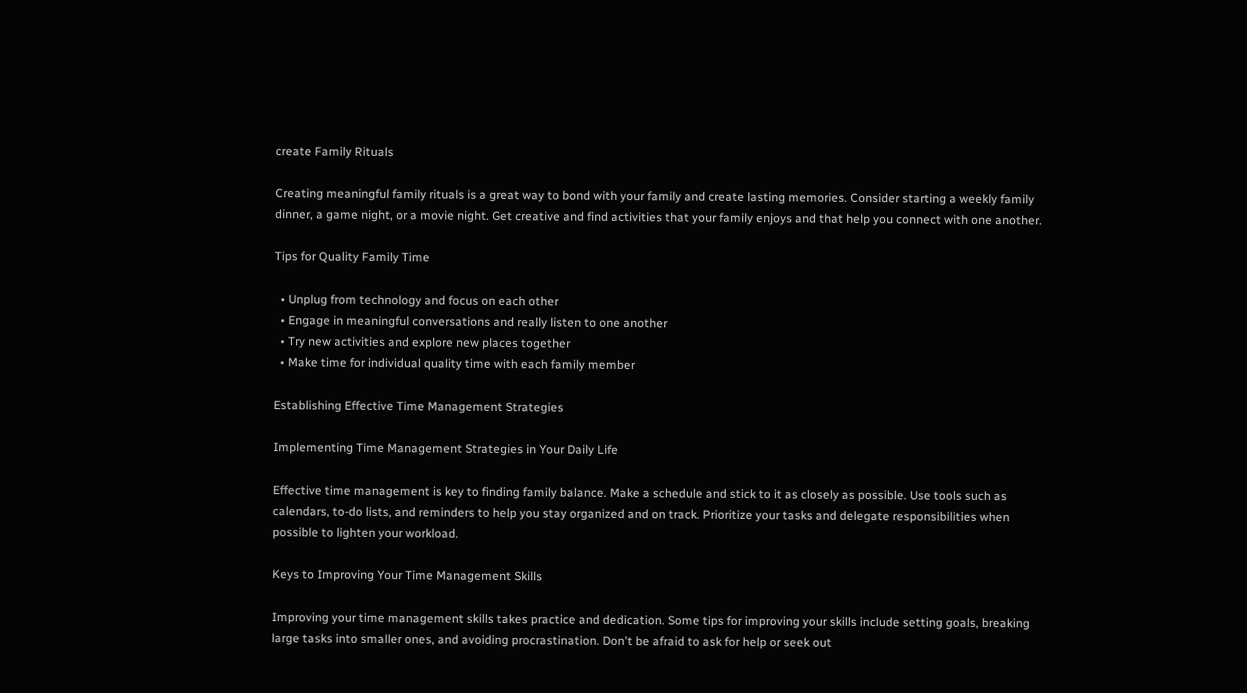create Family Rituals

Creating meaningful family rituals is a great way to bond with your family and create lasting memories. Consider starting a weekly family dinner, a game night, or a movie night. Get creative and find activities that your family enjoys and that help you connect with one another.

Tips for Quality Family Time

  • Unplug from technology and focus on each other
  • Engage in meaningful conversations and really listen to one another
  • Try new activities and explore new places together
  • Make time for individual quality time with each family member

Establishing Effective Time Management Strategies

Implementing Time Management Strategies in Your Daily Life

Effective time management is key to finding family balance. Make a schedule and stick to it as closely as possible. Use tools such as calendars, to-do lists, and reminders to help you stay organized and on track. Prioritize your tasks and delegate responsibilities when possible to lighten your workload.

Keys to Improving Your Time Management Skills

Improving your time management skills takes practice and dedication. Some tips for improving your skills include setting goals, breaking large tasks into smaller ones, and avoiding procrastination. Don't be afraid to ask for help or seek out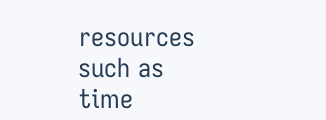resources such as time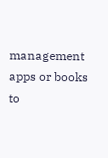management apps or books to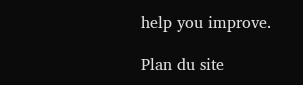help you improve.

Plan du site